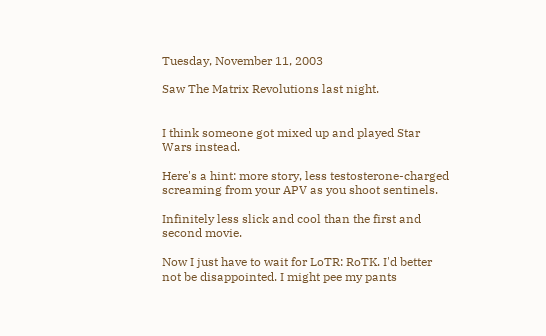Tuesday, November 11, 2003

Saw The Matrix Revolutions last night.


I think someone got mixed up and played Star Wars instead.

Here's a hint: more story, less testosterone-charged screaming from your APV as you shoot sentinels.

Infinitely less slick and cool than the first and second movie.

Now I just have to wait for LoTR: RoTK. I'd better not be disappointed. I might pee my pants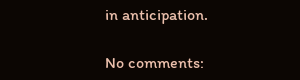in anticipation.

No comments: